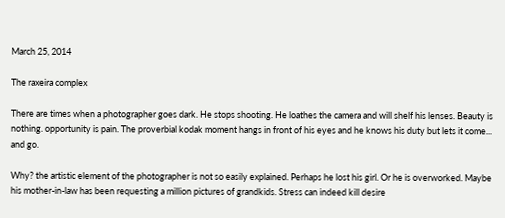March 25, 2014

The raxeira complex

There are times when a photographer goes dark. He stops shooting. He loathes the camera and will shelf his lenses. Beauty is nothing. opportunity is pain. The proverbial kodak moment hangs in front of his eyes and he knows his duty but lets it come... and go.

Why? the artistic element of the photographer is not so easily explained. Perhaps he lost his girl. Or he is overworked. Maybe his mother-in-law has been requesting a million pictures of grandkids. Stress can indeed kill desire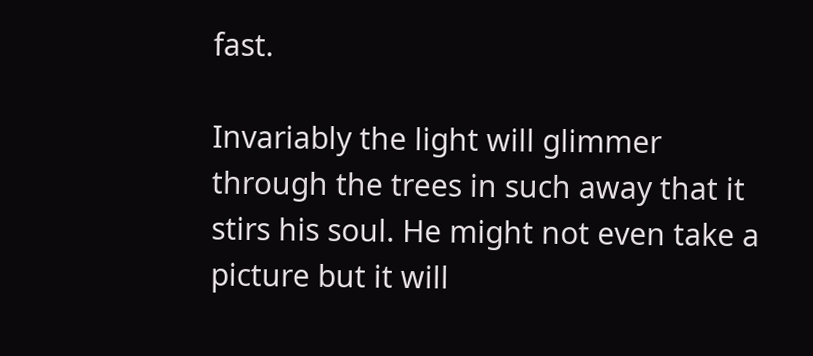fast.

Invariably the light will glimmer through the trees in such away that it stirs his soul. He might not even take a picture but it will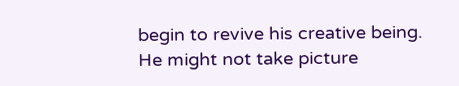begin to revive his creative being. He might not take picture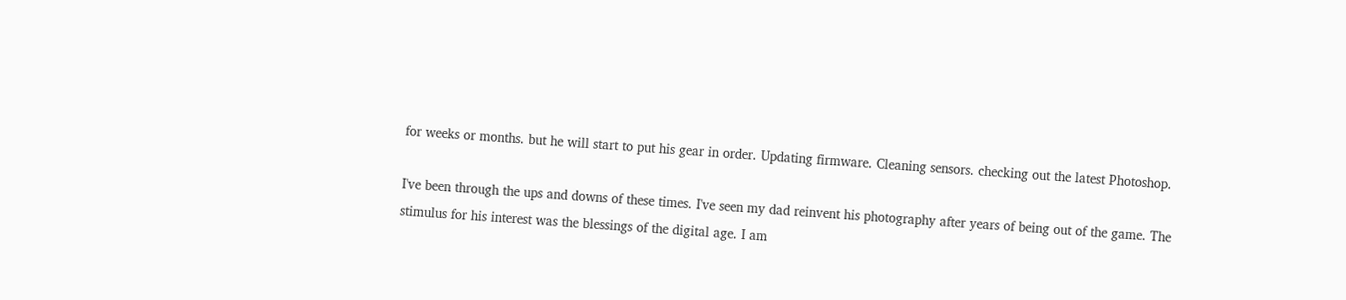for weeks or months. but he will start to put his gear in order. Updating firmware. Cleaning sensors. checking out the latest Photoshop.

I've been through the ups and downs of these times. I've seen my dad reinvent his photography after years of being out of the game. The stimulus for his interest was the blessings of the digital age. I am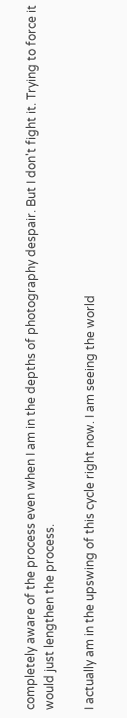completely aware of the process even when I am in the depths of photography despair. But I don't fight it. Trying to force it would just lengthen the process.

I actually am in the upswing of this cycle right now. I am seeing the world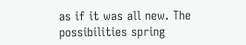as if it was all new. The possibilities spring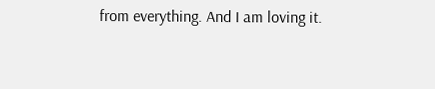from everything. And I am loving it.